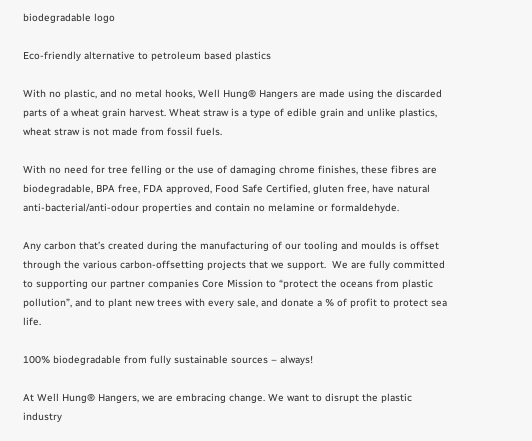biodegradable logo

Eco-friendly alternative to petroleum based plastics

With no plastic, and no metal hooks, Well Hung® Hangers are made using the discarded parts of a wheat grain harvest. Wheat straw is a type of edible grain and unlike plastics, wheat straw is not made from fossil fuels.

With no need for tree felling or the use of damaging chrome finishes, these fibres are biodegradable, BPA free, FDA approved, Food Safe Certified, gluten free, have natural anti-bacterial/anti-odour properties and contain no melamine or formaldehyde.

Any carbon that’s created during the manufacturing of our tooling and moulds is offset through the various carbon-offsetting projects that we support.  We are fully committed to supporting our partner companies Core Mission to “protect the oceans from plastic pollution”, and to plant new trees with every sale, and donate a % of profit to protect sea life.

100% biodegradable from fully sustainable sources – always!

At Well Hung® Hangers, we are embracing change. We want to disrupt the plastic industry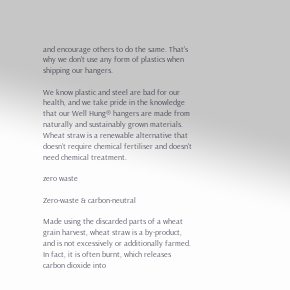and encourage others to do the same. That’s why we don’t use any form of plastics when shipping our hangers.

We know plastic and steel are bad for our health, and we take pride in the knowledge that our Well Hung® hangers are made from naturally and sustainably grown materials. Wheat straw is a renewable alternative that doesn’t require chemical fertiliser and doesn’t need chemical treatment.

zero waste

Zero-waste & carbon-neutral

Made using the discarded parts of a wheat grain harvest, wheat straw is a by-product, and is not excessively or additionally farmed. In fact, it is often burnt, which releases carbon dioxide into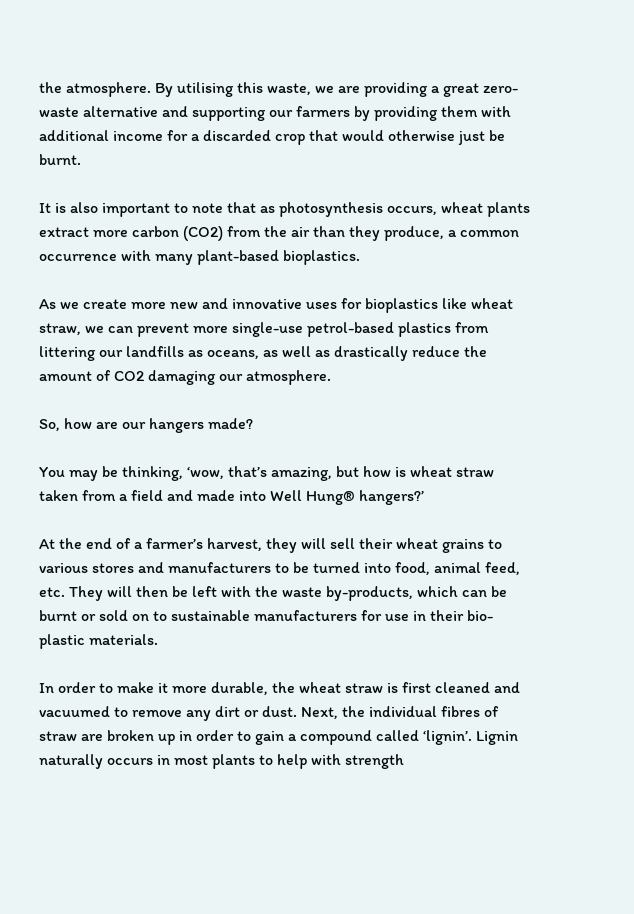the atmosphere. By utilising this waste, we are providing a great zero-waste alternative and supporting our farmers by providing them with additional income for a discarded crop that would otherwise just be burnt.

It is also important to note that as photosynthesis occurs, wheat plants extract more carbon (CO2) from the air than they produce, a common occurrence with many plant-based bioplastics.

As we create more new and innovative uses for bioplastics like wheat straw, we can prevent more single-use petrol-based plastics from littering our landfills as oceans, as well as drastically reduce the amount of CO2 damaging our atmosphere.

So, how are our hangers made?

You may be thinking, ‘wow, that’s amazing, but how is wheat straw taken from a field and made into Well Hung® hangers?’

At the end of a farmer’s harvest, they will sell their wheat grains to various stores and manufacturers to be turned into food, animal feed, etc. They will then be left with the waste by-products, which can be burnt or sold on to sustainable manufacturers for use in their bio-plastic materials.

In order to make it more durable, the wheat straw is first cleaned and vacuumed to remove any dirt or dust. Next, the individual fibres of straw are broken up in order to gain a compound called ‘lignin’. Lignin naturally occurs in most plants to help with strength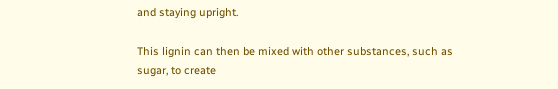and staying upright.

This lignin can then be mixed with other substances, such as sugar, to create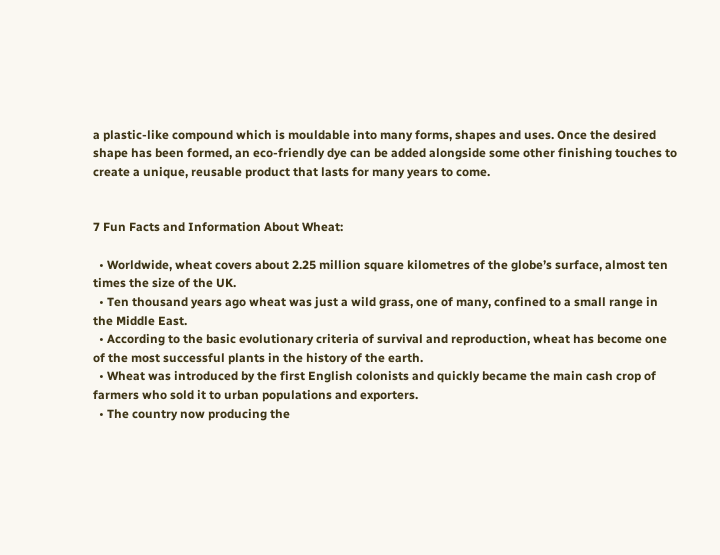a plastic-like compound which is mouldable into many forms, shapes and uses. Once the desired shape has been formed, an eco-friendly dye can be added alongside some other finishing touches to create a unique, reusable product that lasts for many years to come.


7 Fun Facts and Information About Wheat:

  • Worldwide, wheat covers about 2.25 million square kilometres of the globe’s surface, almost ten times the size of the UK.
  • Ten thousand years ago wheat was just a wild grass, one of many, confined to a small range in the Middle East.
  • According to the basic evolutionary criteria of survival and reproduction, wheat has become one of the most successful plants in the history of the earth.
  • Wheat was introduced by the first English colonists and quickly became the main cash crop of farmers who sold it to urban populations and exporters.
  • The country now producing the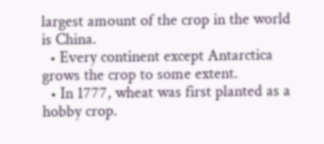largest amount of the crop in the world is China.
  • Every continent except Antarctica grows the crop to some extent.
  • In 1777, wheat was first planted as a hobby crop.